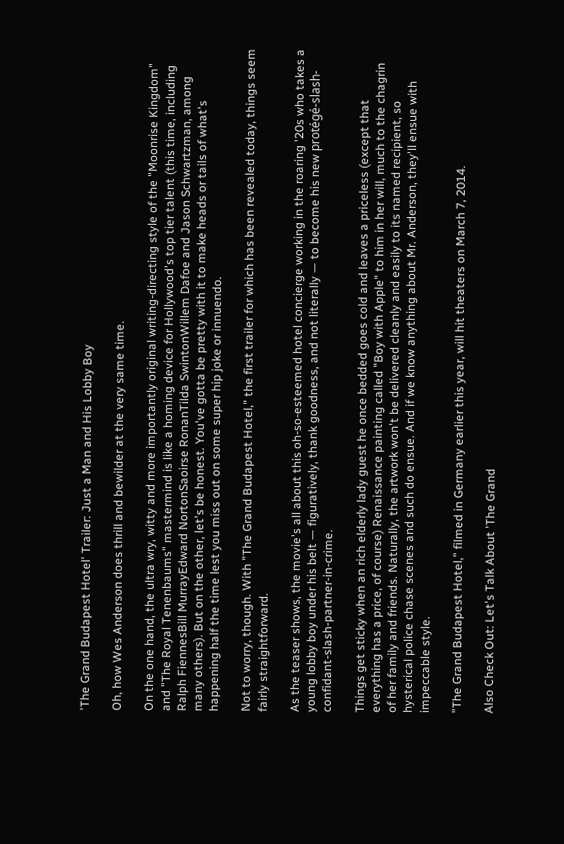'The Grand Budapest Hotel' Trailer: Just a Man and His Lobby Boy

Oh, how Wes Anderson does thrill and bewilder at the very same time.

On the one hand, the ultra wry, witty and more importantly original writing-directing style of the "Moonrise Kingdom" and "The Royal Tenenbaums" mastermind is like a homing device for Hollywood's top tier talent (this time, including Ralph FiennesBill MurrayEdward NortonSaoirse RonanTilda SwintonWillem Dafoe and Jason Schwartzman, among many others). But on the other, let's be honest. You've gotta be pretty with it to make heads or tails of what's happening half the time lest you miss out on some super hip joke or innuendo.

Not to worry, though. With "The Grand Budapest Hotel," the first trailer for which has been revealed today, things seem fairly straightforward.

As the teaser shows, the movie's all about this oh-so-esteemed hotel concierge working in the roaring '20s who takes a young lobby boy under his belt — figuratively, thank goodness, and not literally — to become his new protégé-slash-confidant-slash-partner-in-crime.

Things get sticky when an rich elderly lady guest he once bedded goes cold and leaves a priceless (except that everything has a price, of course) Renaissance painting called "Boy with Apple" to him in her will, much to the chagrin of her family and friends. Naturally, the artwork won't be delivered cleanly and easily to its named recipient, so hysterical police chase scenes and such do ensue. And if we know anything about Mr. Anderson, they'll ensue with impeccable style.

"The Grand Budapest Hotel," filmed in Germany earlier this year, will hit theaters on March 7, 2014.

Also Check Out: Let's Talk About 'The Grand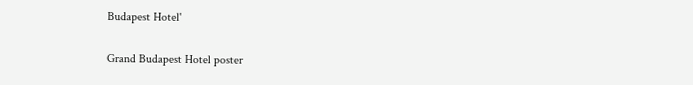Budapest Hotel'

Grand Budapest Hotel poster